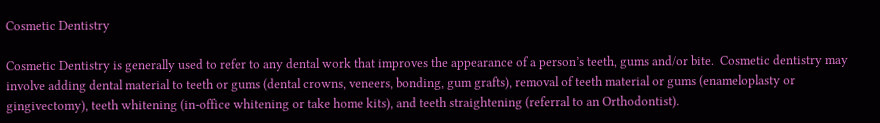Cosmetic Dentistry

Cosmetic Dentistry is generally used to refer to any dental work that improves the appearance of a person’s teeth, gums and/or bite.  Cosmetic dentistry may involve adding dental material to teeth or gums (dental crowns, veneers, bonding, gum grafts), removal of teeth material or gums (enameloplasty or gingivectomy), teeth whitening (in-office whitening or take home kits), and teeth straightening (referral to an Orthodontist).